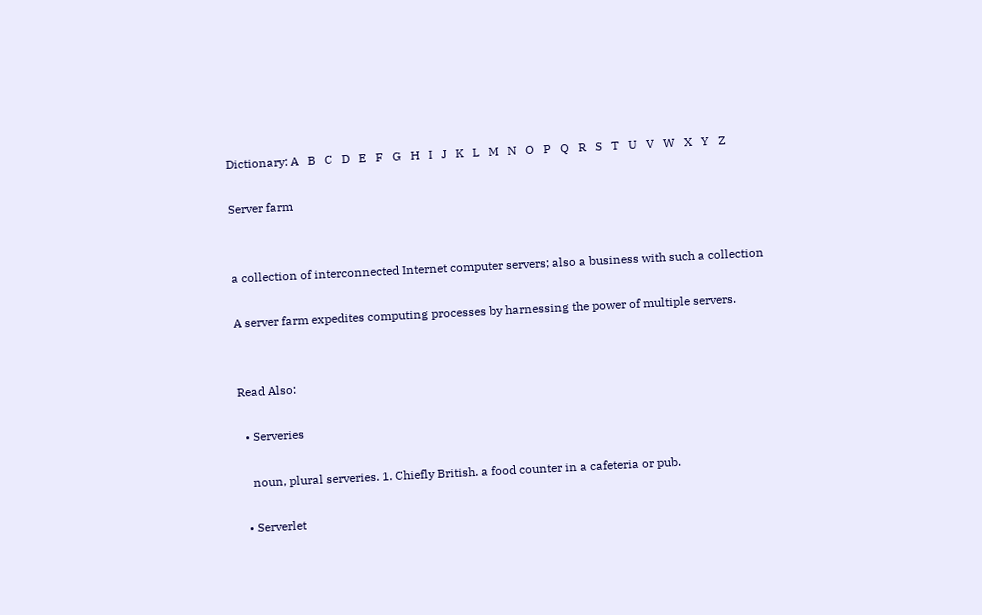Dictionary: A   B   C   D   E   F   G   H   I   J   K   L   M   N   O   P   Q   R   S   T   U   V   W   X   Y   Z

Server farm


a collection of interconnected Internet computer servers; also a business with such a collection

A server farm expedites computing processes by harnessing the power of multiple servers.


Read Also:

  • Serveries

    noun, plural serveries. 1. Chiefly British. a food counter in a cafeteria or pub.

  • Serverlet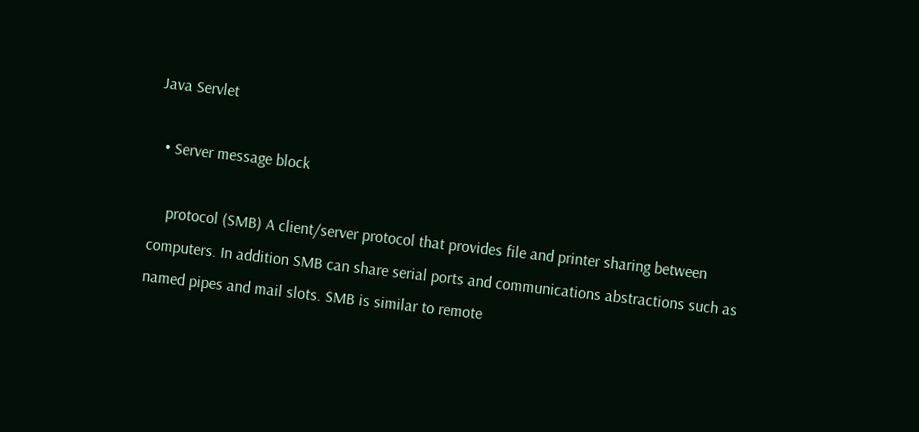Java Servlet

  • Server message block

    protocol (SMB) A client/server protocol that provides file and printer sharing between computers. In addition SMB can share serial ports and communications abstractions such as named pipes and mail slots. SMB is similar to remote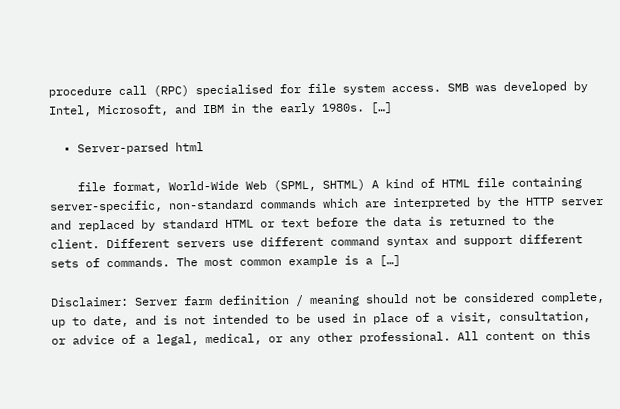procedure call (RPC) specialised for file system access. SMB was developed by Intel, Microsoft, and IBM in the early 1980s. […]

  • Server-parsed html

    file format, World-Wide Web (SPML, SHTML) A kind of HTML file containing server-specific, non-standard commands which are interpreted by the HTTP server and replaced by standard HTML or text before the data is returned to the client. Different servers use different command syntax and support different sets of commands. The most common example is a […]

Disclaimer: Server farm definition / meaning should not be considered complete, up to date, and is not intended to be used in place of a visit, consultation, or advice of a legal, medical, or any other professional. All content on this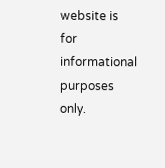website is for informational purposes only.